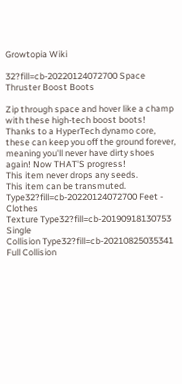Growtopia Wiki

32?fill=cb-20220124072700 Space Thruster Boost Boots

Zip through space and hover like a champ with these high-tech boost boots! Thanks to a HyperTech dynamo core, these can keep you off the ground forever, meaning you'll never have dirty shoes again! Now THAT'S progress!
This item never drops any seeds.
This item can be transmuted.
Type32?fill=cb-20220124072700 Feet - Clothes
Texture Type32?fill=cb-20190918130753 Single
Collision Type32?fill=cb-20210825035341 Full Collision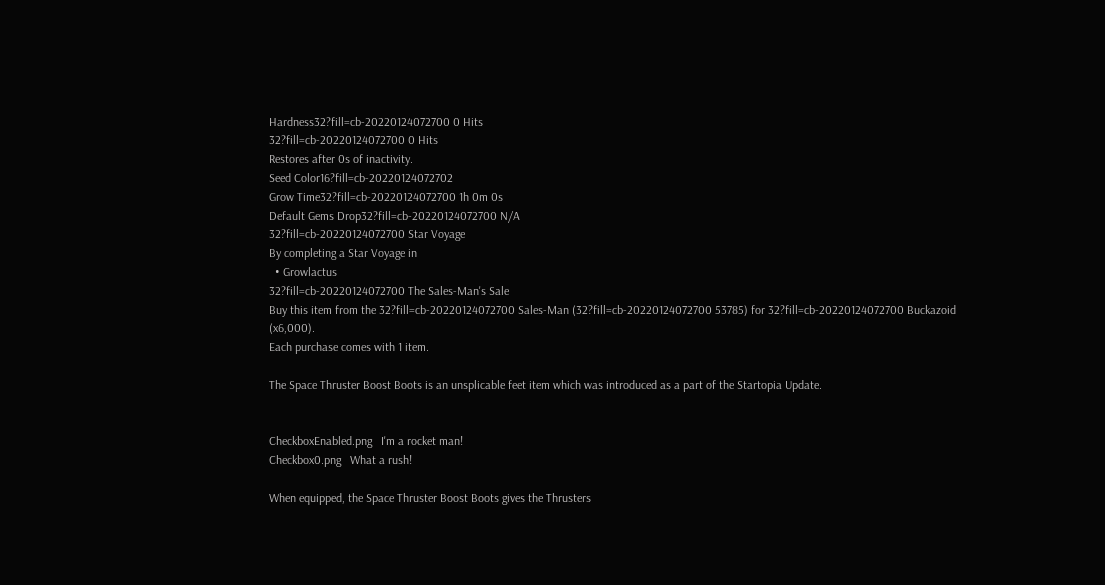Hardness32?fill=cb-20220124072700 0 Hits
32?fill=cb-20220124072700 0 Hits
Restores after 0s of inactivity.
Seed Color16?fill=cb-20220124072702
Grow Time32?fill=cb-20220124072700 1h 0m 0s
Default Gems Drop32?fill=cb-20220124072700 N/A
32?fill=cb-20220124072700 Star Voyage
By completing a Star Voyage in
  • Growlactus
32?fill=cb-20220124072700 The Sales-Man's Sale
Buy this item from the 32?fill=cb-20220124072700 Sales-Man (32?fill=cb-20220124072700 53785) for 32?fill=cb-20220124072700 Buckazoid (x6,000).
Each purchase comes with 1 item.

The Space Thruster Boost Boots is an unsplicable feet item which was introduced as a part of the Startopia Update.


CheckboxEnabled.png   I'm a rocket man!
Checkbox0.png   What a rush!

When equipped, the Space Thruster Boost Boots gives the Thrusters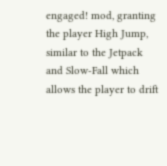engaged! mod, granting the player High Jump, similar to the Jetpack and Slow-Fall which allows the player to drift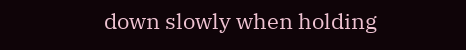down slowly when holding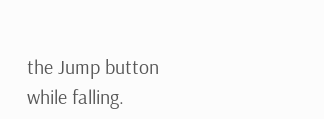the Jump button while falling.